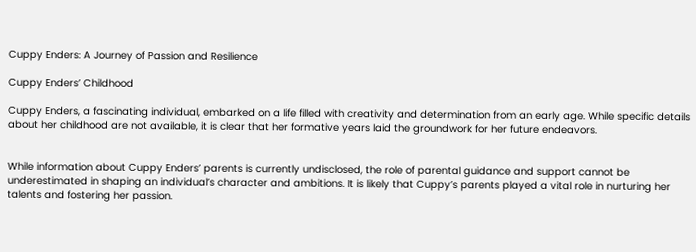Cuppy Enders: A Journey of Passion and Resilience

Cuppy Enders’ Childhood

Cuppy Enders, a fascinating individual, embarked on a life filled with creativity and determination from an early age. While specific details about her childhood are not available, it is clear that her formative years laid the groundwork for her future endeavors.


While information about Cuppy Enders’ parents is currently undisclosed, the role of parental guidance and support cannot be underestimated in shaping an individual’s character and ambitions. It is likely that Cuppy’s parents played a vital role in nurturing her talents and fostering her passion.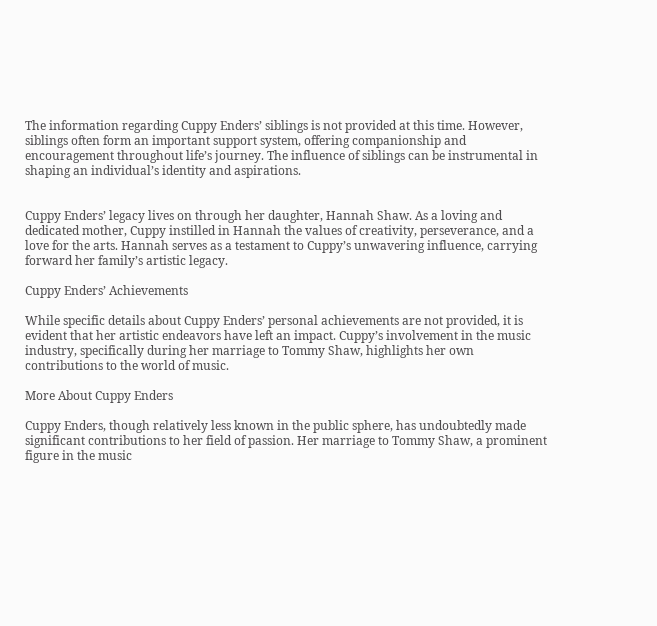The information regarding Cuppy Enders’ siblings is not provided at this time. However, siblings often form an important support system, offering companionship and encouragement throughout life’s journey. The influence of siblings can be instrumental in shaping an individual’s identity and aspirations.


Cuppy Enders’ legacy lives on through her daughter, Hannah Shaw. As a loving and dedicated mother, Cuppy instilled in Hannah the values of creativity, perseverance, and a love for the arts. Hannah serves as a testament to Cuppy’s unwavering influence, carrying forward her family’s artistic legacy.

Cuppy Enders’ Achievements

While specific details about Cuppy Enders’ personal achievements are not provided, it is evident that her artistic endeavors have left an impact. Cuppy’s involvement in the music industry, specifically during her marriage to Tommy Shaw, highlights her own contributions to the world of music.

More About Cuppy Enders

Cuppy Enders, though relatively less known in the public sphere, has undoubtedly made significant contributions to her field of passion. Her marriage to Tommy Shaw, a prominent figure in the music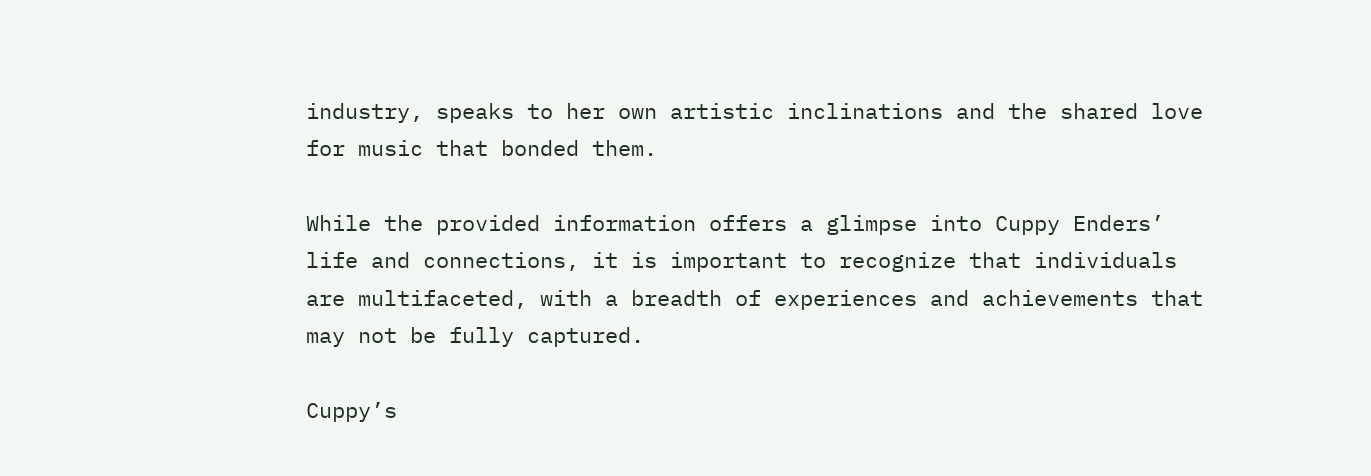industry, speaks to her own artistic inclinations and the shared love for music that bonded them.

While the provided information offers a glimpse into Cuppy Enders’ life and connections, it is important to recognize that individuals are multifaceted, with a breadth of experiences and achievements that may not be fully captured.

Cuppy’s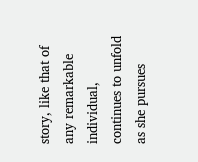story, like that of any remarkable individual, continues to unfold as she pursues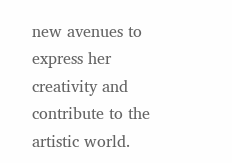new avenues to express her creativity and contribute to the artistic world.